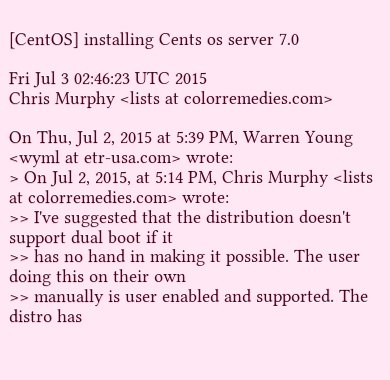[CentOS] installing Cents os server 7.0

Fri Jul 3 02:46:23 UTC 2015
Chris Murphy <lists at colorremedies.com>

On Thu, Jul 2, 2015 at 5:39 PM, Warren Young <wyml at etr-usa.com> wrote:
> On Jul 2, 2015, at 5:14 PM, Chris Murphy <lists at colorremedies.com> wrote:
>> I've suggested that the distribution doesn't support dual boot if it
>> has no hand in making it possible. The user doing this on their own
>> manually is user enabled and supported. The distro has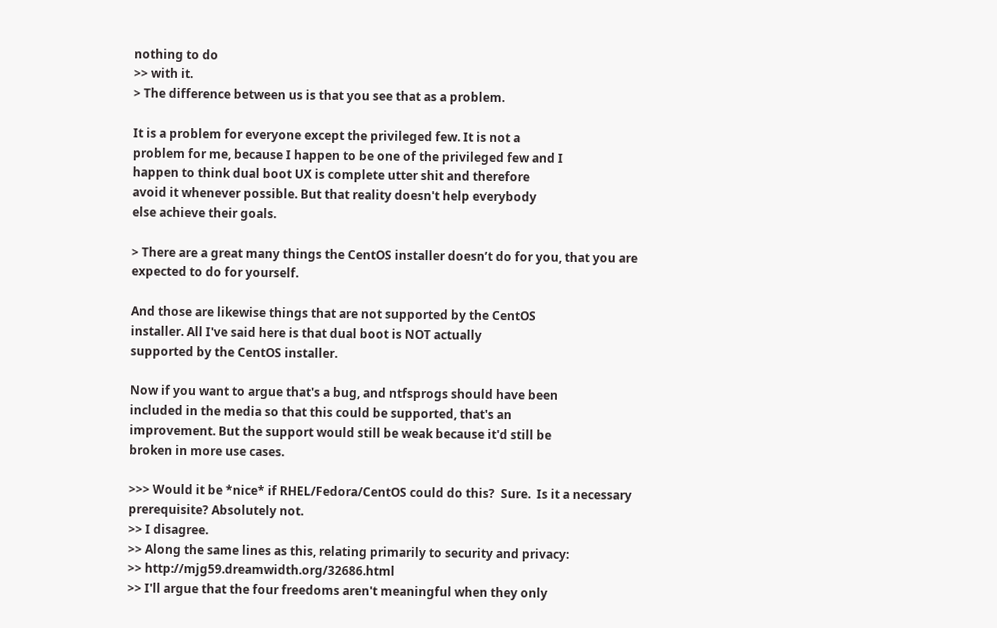nothing to do
>> with it.
> The difference between us is that you see that as a problem.

It is a problem for everyone except the privileged few. It is not a
problem for me, because I happen to be one of the privileged few and I
happen to think dual boot UX is complete utter shit and therefore
avoid it whenever possible. But that reality doesn't help everybody
else achieve their goals.

> There are a great many things the CentOS installer doesn’t do for you, that you are expected to do for yourself.

And those are likewise things that are not supported by the CentOS
installer. All I've said here is that dual boot is NOT actually
supported by the CentOS installer.

Now if you want to argue that's a bug, and ntfsprogs should have been
included in the media so that this could be supported, that's an
improvement. But the support would still be weak because it'd still be
broken in more use cases.

>>> Would it be *nice* if RHEL/Fedora/CentOS could do this?  Sure.  Is it a necessary prerequisite? Absolutely not.
>> I disagree.
>> Along the same lines as this, relating primarily to security and privacy:
>> http://mjg59.dreamwidth.org/32686.html
>> I'll argue that the four freedoms aren't meaningful when they only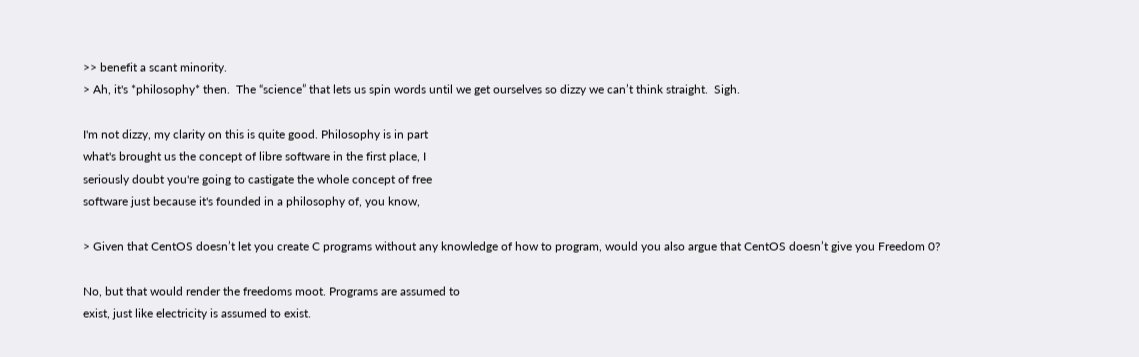>> benefit a scant minority.
> Ah, it's *philosophy* then.  The “science” that lets us spin words until we get ourselves so dizzy we can’t think straight.  Sigh.

I'm not dizzy, my clarity on this is quite good. Philosophy is in part
what's brought us the concept of libre software in the first place, I
seriously doubt you're going to castigate the whole concept of free
software just because it's founded in a philosophy of, you know,

> Given that CentOS doesn’t let you create C programs without any knowledge of how to program, would you also argue that CentOS doesn’t give you Freedom 0?

No, but that would render the freedoms moot. Programs are assumed to
exist, just like electricity is assumed to exist.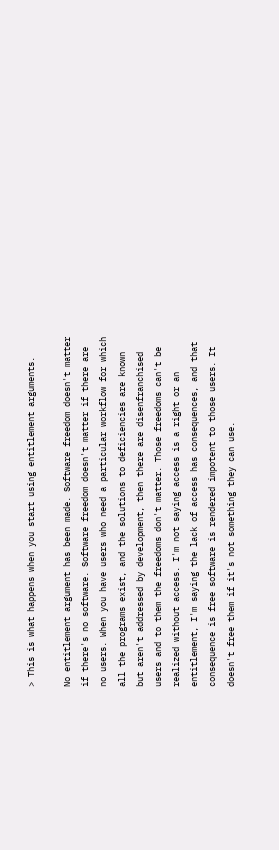> This is what happens when you start using entitlement arguments.

No entitlement argument has been made. Software freedom doesn't matter
if there's no software. Software freedom doesn't matter if there are
no users. When you have users who need a particular workflow for which
all the programs exist, and the solutions to deficiencies are known
but aren't addressed by development, then there are disenfranchised
users and to them the freedoms don't matter. Those freedoms can't be
realized without access. I'm not saying access is a right or an
entitlement, I'm saying the lack of access has consequences, and that
consequence is free software is rendered impotent to those users. It
doesn't free them if it's not something they can use.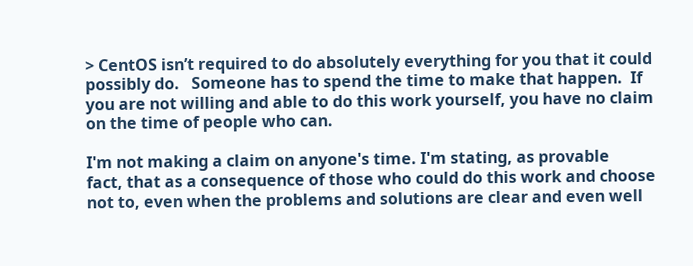> CentOS isn’t required to do absolutely everything for you that it could possibly do.   Someone has to spend the time to make that happen.  If you are not willing and able to do this work yourself, you have no claim on the time of people who can.

I'm not making a claim on anyone's time. I'm stating, as provable
fact, that as a consequence of those who could do this work and choose
not to, even when the problems and solutions are clear and even well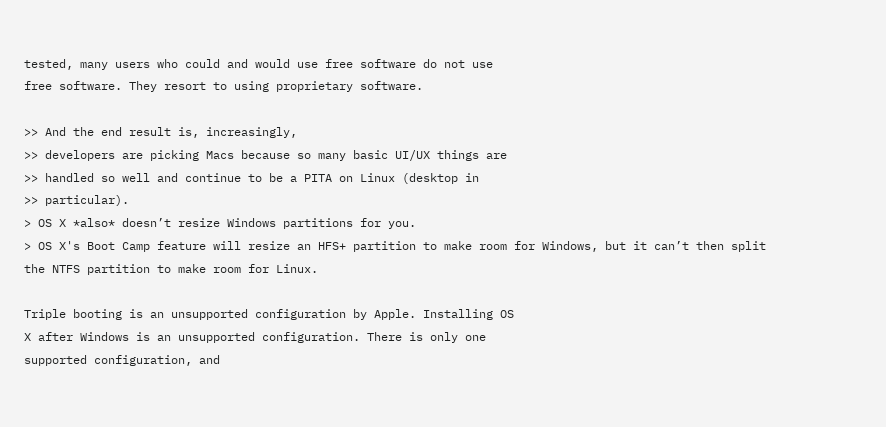tested, many users who could and would use free software do not use
free software. They resort to using proprietary software.

>> And the end result is, increasingly,
>> developers are picking Macs because so many basic UI/UX things are
>> handled so well and continue to be a PITA on Linux (desktop in
>> particular).
> OS X *also* doesn’t resize Windows partitions for you.
> OS X's Boot Camp feature will resize an HFS+ partition to make room for Windows, but it can’t then split the NTFS partition to make room for Linux.

Triple booting is an unsupported configuration by Apple. Installing OS
X after Windows is an unsupported configuration. There is only one
supported configuration, and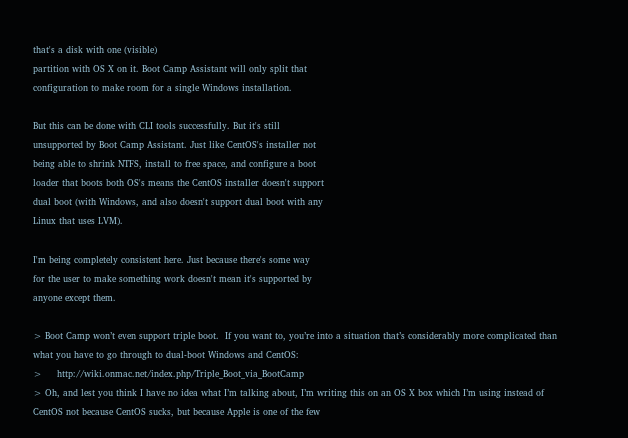that's a disk with one (visible)
partition with OS X on it. Boot Camp Assistant will only split that
configuration to make room for a single Windows installation.

But this can be done with CLI tools successfully. But it's still
unsupported by Boot Camp Assistant. Just like CentOS's installer not
being able to shrink NTFS, install to free space, and configure a boot
loader that boots both OS's means the CentOS installer doesn't support
dual boot (with Windows, and also doesn't support dual boot with any
Linux that uses LVM).

I'm being completely consistent here. Just because there's some way
for the user to make something work doesn't mean it's supported by
anyone except them.

> Boot Camp won’t even support triple boot.  If you want to, you’re into a situation that’s considerably more complicated than what you have to go through to dual-boot Windows and CentOS:
>     http://wiki.onmac.net/index.php/Triple_Boot_via_BootCamp
> Oh, and lest you think I have no idea what I’m talking about, I’m writing this on an OS X box which I’m using instead of CentOS not because CentOS sucks, but because Apple is one of the few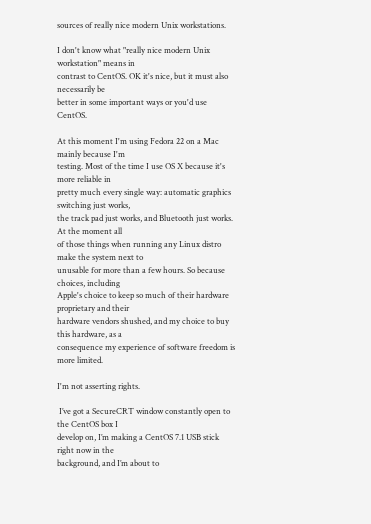sources of really nice modern Unix workstations.

I don't know what "really nice modern Unix workstation" means in
contrast to CentOS. OK it's nice, but it must also necessarily be
better in some important ways or you'd use CentOS.

At this moment I'm using Fedora 22 on a Mac mainly because I'm
testing. Most of the time I use OS X because it's more reliable in
pretty much every single way: automatic graphics switching just works,
the track pad just works, and Bluetooth just works. At the moment all
of those things when running any Linux distro make the system next to
unusable for more than a few hours. So because choices, including
Apple's choice to keep so much of their hardware proprietary and their
hardware vendors shushed, and my choice to buy this hardware, as a
consequence my experience of software freedom is more limited.

I'm not asserting rights.

 I’ve got a SecureCRT window constantly open to the CentOS box I
develop on, I’m making a CentOS 7.1 USB stick right now in the
background, and I’m about to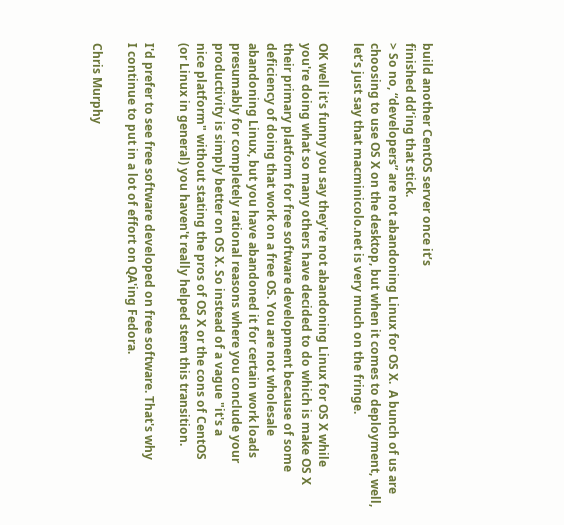build another CentOS server once it’s
finished dd’ing that stick.
> So no, “developers” are not abandoning Linux for OS X.  A bunch of us are choosing to use OS X on the desktop, but when it comes to deployment, well, let’s just say that macminicolo.net is very much on the fringe.

OK well it's funny you say they're not abandoning Linux for OS X while
you're doing what so many others have decided to do which is make OS X
their primary platform for free software development because of some
deficiency of doing that work on a free OS. You are not wholesale
abandoning Linux, but you have abandoned it for certain work loads
presumably for completely rational reasons where you conclude your
productivity is simply better on OS X. So instead of a vague "it's a
nice platform" without stating the pros of OS X or the cons of CentOS
(or Linux in general) you haven't really helped stem this transition.

I'd prefer to see free software developed on free software. That's why
I continue to put in a lot of effort on QA'ing Fedora.

Chris Murphy